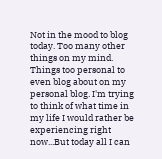Not in the mood to blog today. Too many other things on my mind. Things too personal to even blog about on my personal blog. I'm trying to think of what time in my life I would rather be experiencing right now...But today all I can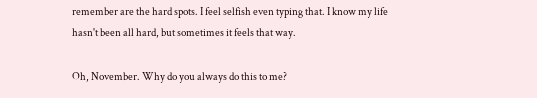remember are the hard spots. I feel selfish even typing that. I know my life hasn't been all hard, but sometimes it feels that way.

Oh, November. Why do you always do this to me?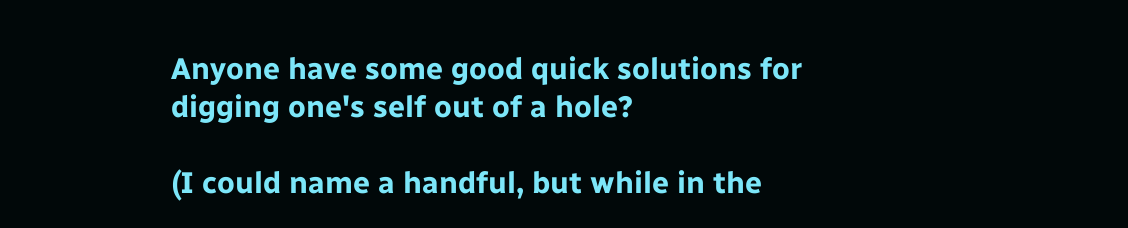Anyone have some good quick solutions for digging one's self out of a hole?

(I could name a handful, but while in the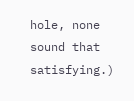hole, none sound that satisfying.)